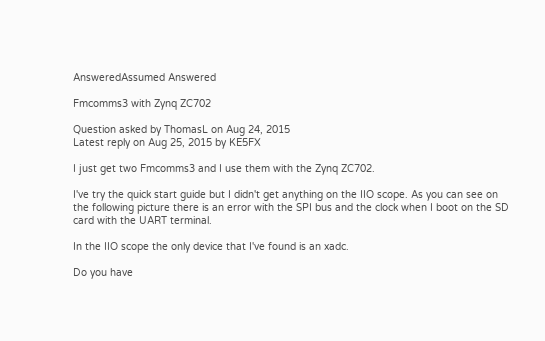AnsweredAssumed Answered

Fmcomms3 with Zynq ZC702

Question asked by ThomasL on Aug 24, 2015
Latest reply on Aug 25, 2015 by KE5FX

I just get two Fmcomms3 and I use them with the Zynq ZC702.

I've try the quick start guide but I didn't get anything on the IIO scope. As you can see on the following picture there is an error with the SPI bus and the clock when I boot on the SD card with the UART terminal.

In the IIO scope the only device that I've found is an xadc.

Do you have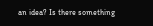an idea? Is there something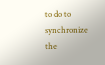to do to synchronize the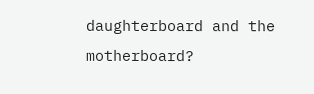daughterboard and the motherboard?